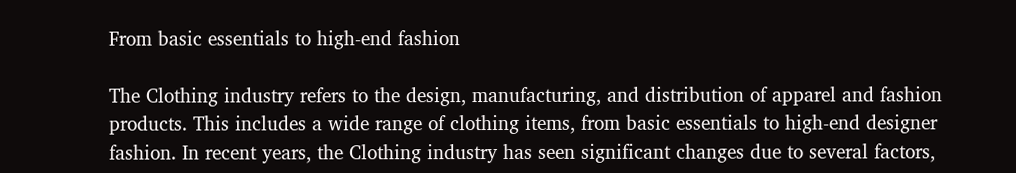From basic essentials to high-end fashion

The Clothing industry refers to the design, manufacturing, and distribution of apparel and fashion products. This includes a wide range of clothing items, from basic essentials to high-end designer fashion. In recent years, the Clothing industry has seen significant changes due to several factors,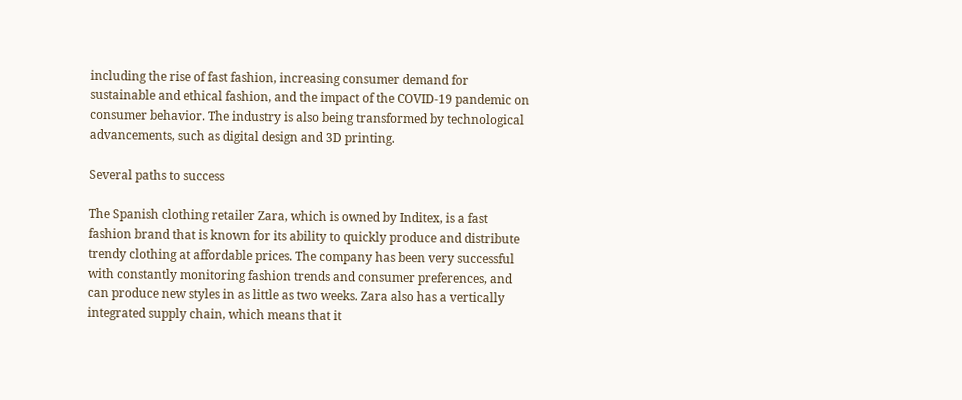including the rise of fast fashion, increasing consumer demand for sustainable and ethical fashion, and the impact of the COVID-19 pandemic on consumer behavior. The industry is also being transformed by technological advancements, such as digital design and 3D printing.

Several paths to success

The Spanish clothing retailer Zara, which is owned by Inditex, is a fast fashion brand that is known for its ability to quickly produce and distribute trendy clothing at affordable prices. The company has been very successful with constantly monitoring fashion trends and consumer preferences, and can produce new styles in as little as two weeks. Zara also has a vertically integrated supply chain, which means that it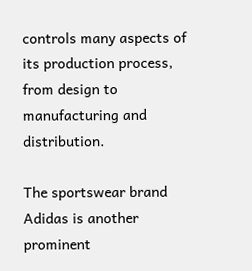controls many aspects of its production process, from design to manufacturing and distribution.

The sportswear brand Adidas is another prominent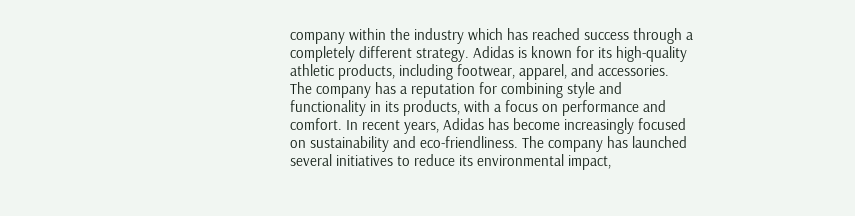company within the industry which has reached success through a completely different strategy. Adidas is known for its high-quality athletic products, including footwear, apparel, and accessories. The company has a reputation for combining style and functionality in its products, with a focus on performance and comfort. In recent years, Adidas has become increasingly focused on sustainability and eco-friendliness. The company has launched several initiatives to reduce its environmental impact,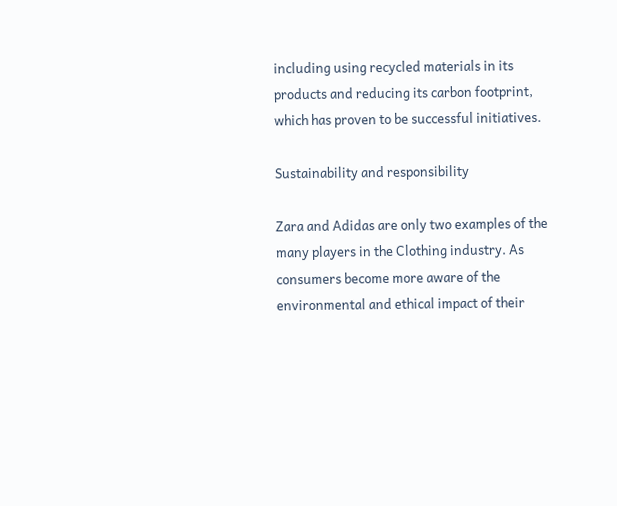including using recycled materials in its products and reducing its carbon footprint, which has proven to be successful initiatives.

Sustainability and responsibility

Zara and Adidas are only two examples of the many players in the Clothing industry. As consumers become more aware of the environmental and ethical impact of their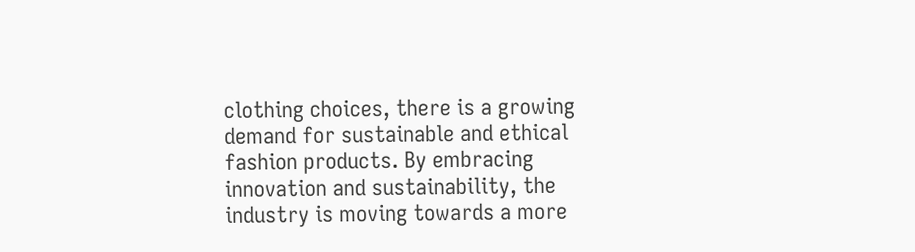clothing choices, there is a growing demand for sustainable and ethical fashion products. By embracing innovation and sustainability, the industry is moving towards a more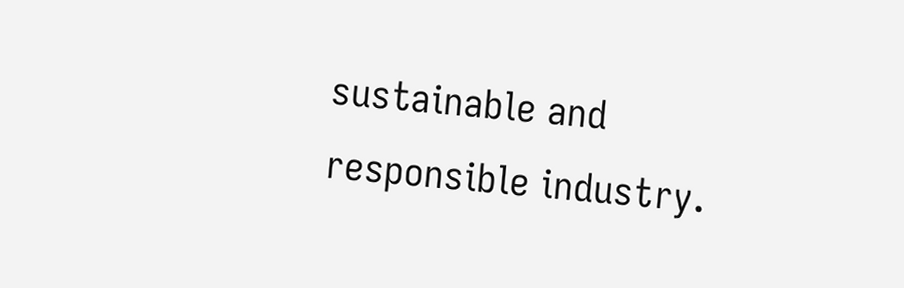sustainable and responsible industry.